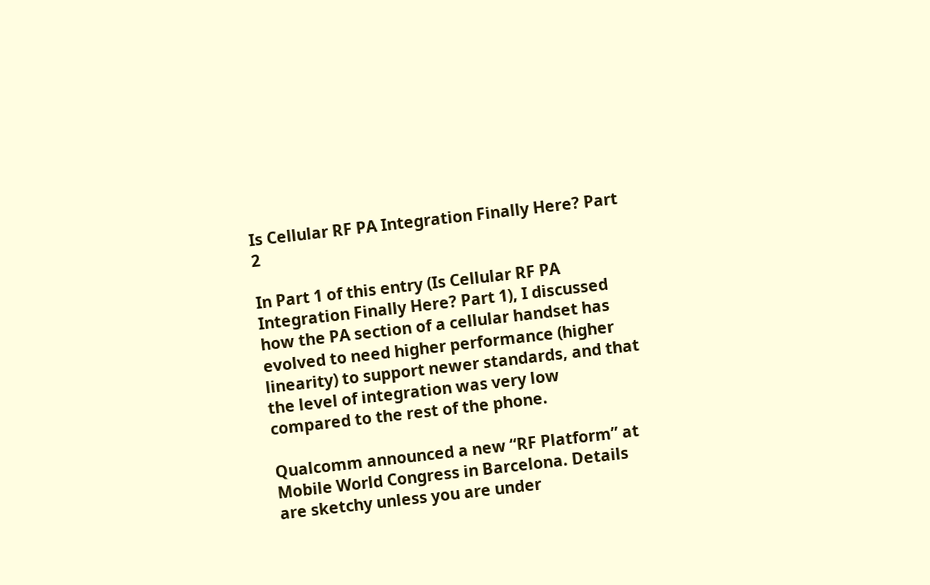Is Cellular RF PA Integration Finally Here? Part 2

In Part 1 of this entry (Is Cellular RF PA Integration Finally Here? Part 1), I discussed how the PA section of a cellular handset has evolved to need higher performance (higher linearity) to support newer standards, and that the level of integration was very low compared to the rest of the phone.

Qualcomm announced a new “RF Platform” at Mobile World Congress in Barcelona. Details are sketchy unless you are under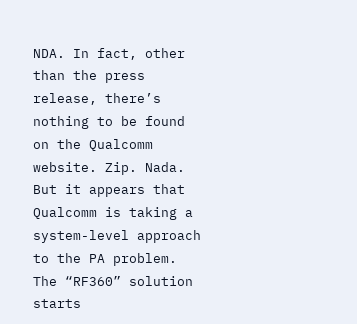NDA. In fact, other than the press release, there’s nothing to be found on the Qualcomm website. Zip. Nada. But it appears that Qualcomm is taking a system-level approach to the PA problem. The “RF360” solution starts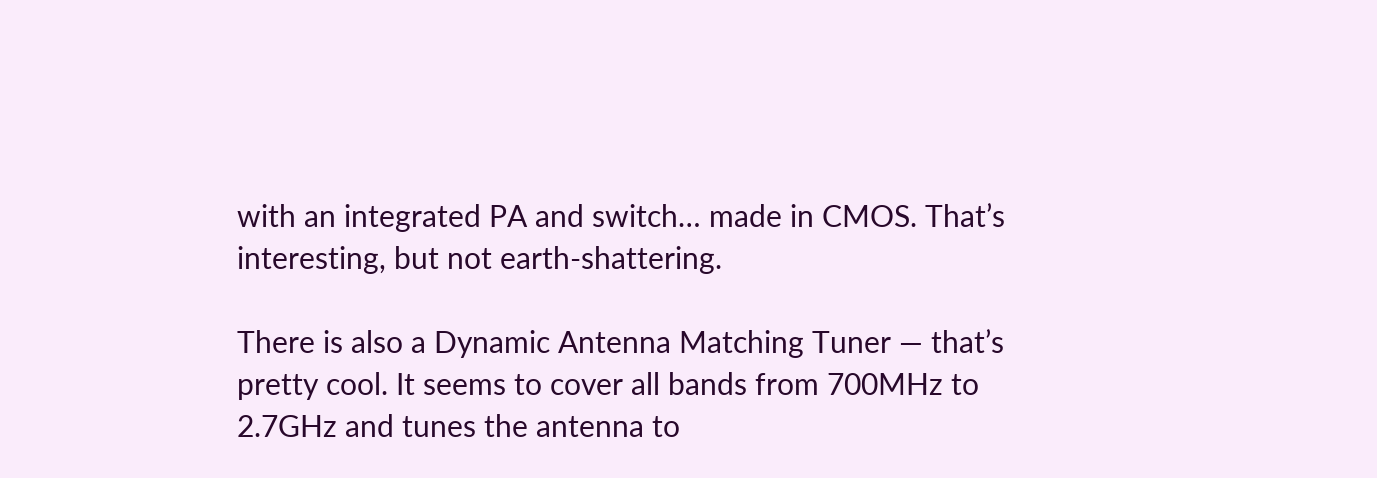with an integrated PA and switch… made in CMOS. That’s interesting, but not earth-shattering.

There is also a Dynamic Antenna Matching Tuner — that’s pretty cool. It seems to cover all bands from 700MHz to 2.7GHz and tunes the antenna to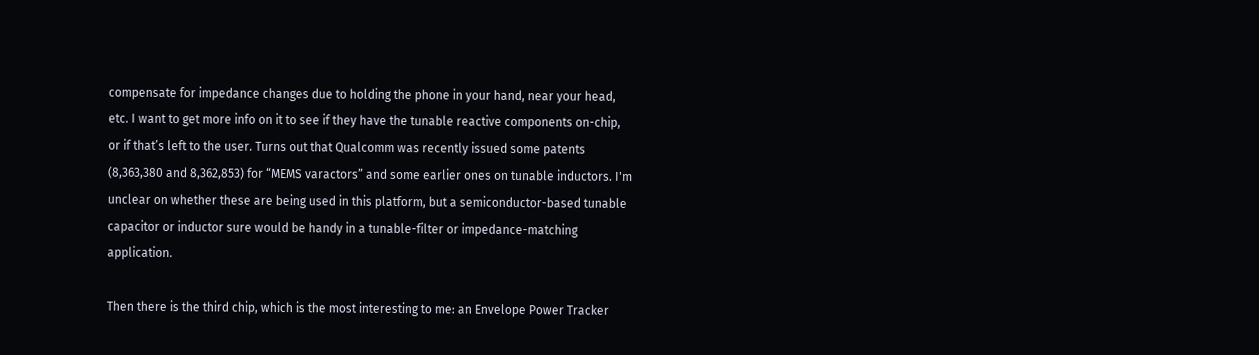compensate for impedance changes due to holding the phone in your hand, near your head, etc. I want to get more info on it to see if they have the tunable reactive components on-chip, or if that’s left to the user. Turns out that Qualcomm was recently issued some patents (8,363,380 and 8,362,853) for “MEMS varactors” and some earlier ones on tunable inductors. I'm unclear on whether these are being used in this platform, but a semiconductor-based tunable capacitor or inductor sure would be handy in a tunable-filter or impedance-matching application.

Then there is the third chip, which is the most interesting to me: an Envelope Power Tracker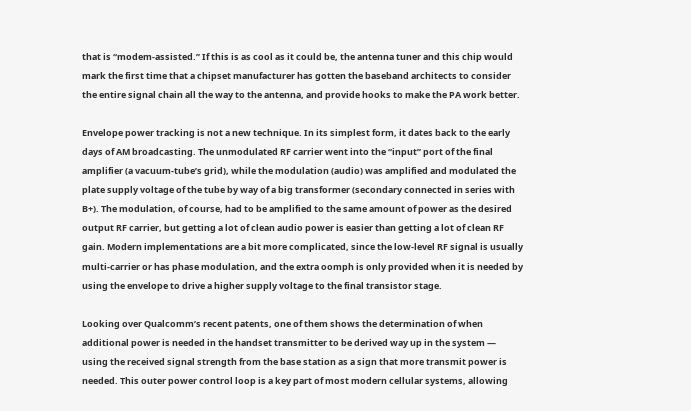that is “modem-assisted.” If this is as cool as it could be, the antenna tuner and this chip would mark the first time that a chipset manufacturer has gotten the baseband architects to consider the entire signal chain all the way to the antenna, and provide hooks to make the PA work better.

Envelope power tracking is not a new technique. In its simplest form, it dates back to the early days of AM broadcasting. The unmodulated RF carrier went into the “input” port of the final amplifier (a vacuum-tube’s grid), while the modulation (audio) was amplified and modulated the plate supply voltage of the tube by way of a big transformer (secondary connected in series with B+). The modulation, of course, had to be amplified to the same amount of power as the desired output RF carrier, but getting a lot of clean audio power is easier than getting a lot of clean RF gain. Modern implementations are a bit more complicated, since the low-level RF signal is usually multi-carrier or has phase modulation, and the extra oomph is only provided when it is needed by using the envelope to drive a higher supply voltage to the final transistor stage.

Looking over Qualcomm’s recent patents, one of them shows the determination of when additional power is needed in the handset transmitter to be derived way up in the system — using the received signal strength from the base station as a sign that more transmit power is needed. This outer power control loop is a key part of most modern cellular systems, allowing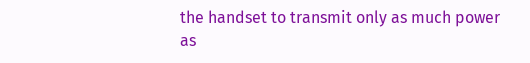the handset to transmit only as much power as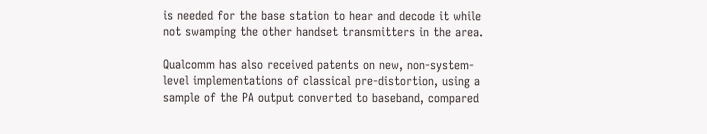is needed for the base station to hear and decode it while not swamping the other handset transmitters in the area.

Qualcomm has also received patents on new, non-system-level implementations of classical pre-distortion, using a sample of the PA output converted to baseband, compared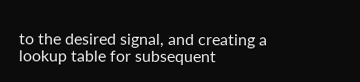to the desired signal, and creating a lookup table for subsequent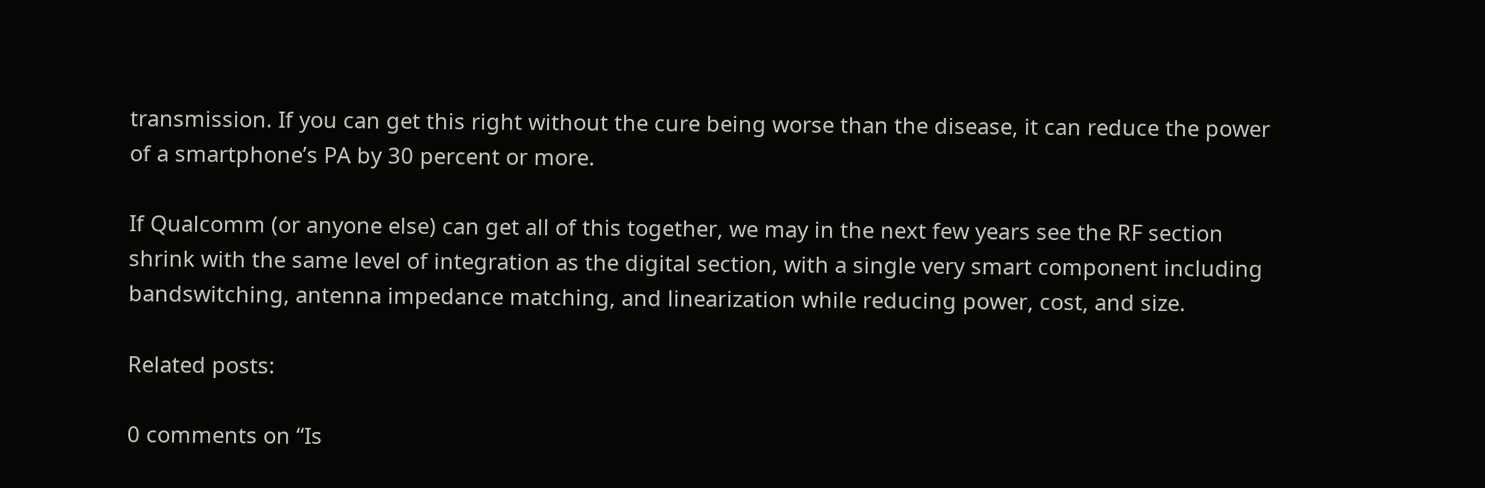transmission. If you can get this right without the cure being worse than the disease, it can reduce the power of a smartphone’s PA by 30 percent or more.

If Qualcomm (or anyone else) can get all of this together, we may in the next few years see the RF section shrink with the same level of integration as the digital section, with a single very smart component including bandswitching, antenna impedance matching, and linearization while reducing power, cost, and size.

Related posts:

0 comments on “Is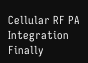Cellular RF PA Integration Finally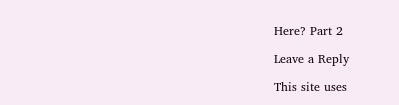Here? Part 2

Leave a Reply

This site uses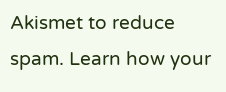Akismet to reduce spam. Learn how your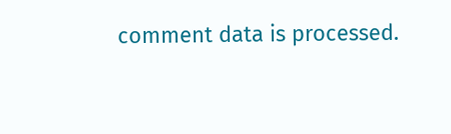comment data is processed.